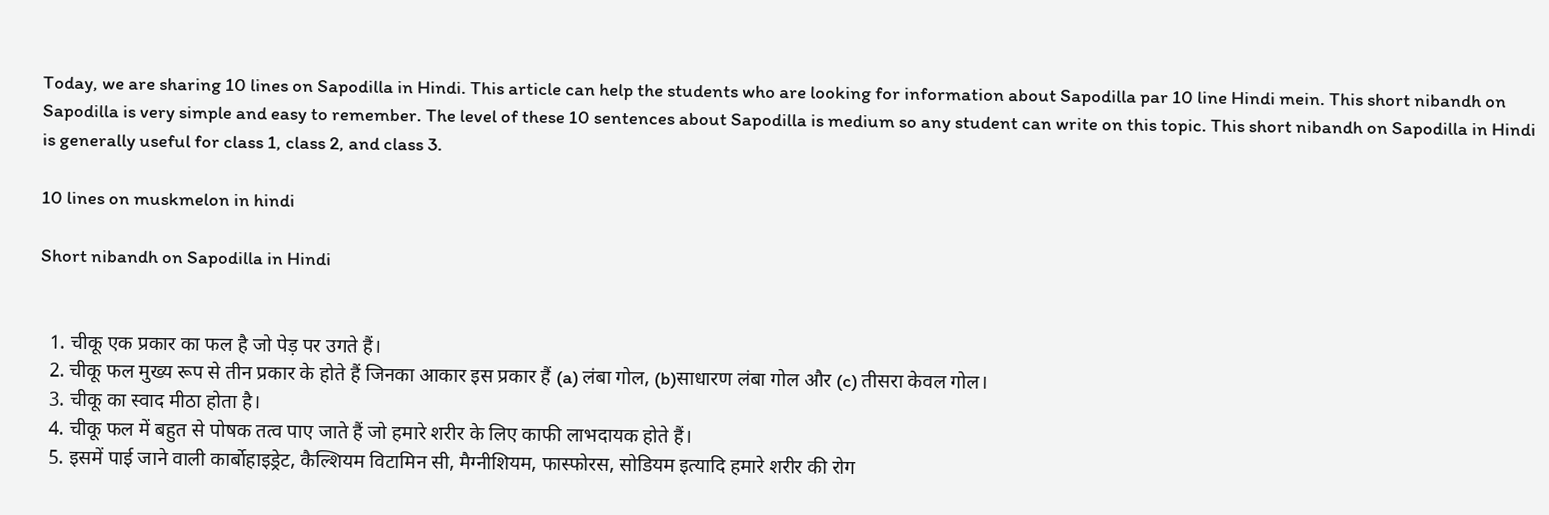Today, we are sharing 10 lines on Sapodilla in Hindi. This article can help the students who are looking for information about Sapodilla par 10 line Hindi mein. This short nibandh on Sapodilla is very simple and easy to remember. The level of these 10 sentences about Sapodilla is medium so any student can write on this topic. This short nibandh on Sapodilla in Hindi is generally useful for class 1, class 2, and class 3.

10 lines on muskmelon in hindi

Short nibandh on Sapodilla in Hindi


  1. चीकू एक प्रकार का फल है जो पेड़ पर उगते हैं।
  2. चीकू फल मुख्य रूप से तीन प्रकार के होते हैं जिनका आकार इस प्रकार हैं (a) लंबा गोल, (b)साधारण लंबा गोल और (c) तीसरा केवल गोल।
  3. चीकू का स्वाद मीठा होता है।
  4. चीकू फल में बहुत से पोषक तत्व पाए जाते हैं जो हमारे शरीर के लिए काफी लाभदायक होते हैं।
  5. इसमें पाई जाने वाली कार्बोहाइड्रेट, कैल्शियम विटामिन सी, मैग्नीशियम, फास्फोरस, सोडियम इत्यादि हमारे शरीर की रोग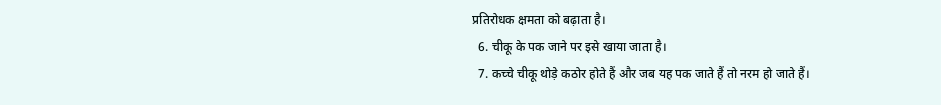प्रतिरोधक क्षमता को बढ़ाता है।
  6. चीकू के पक जाने पर इसे खाया जाता है।
  7. कच्चे चीकू थोड़े कठोर होते हैं और जब यह पक जाते हैं तो नरम हो जाते हैं।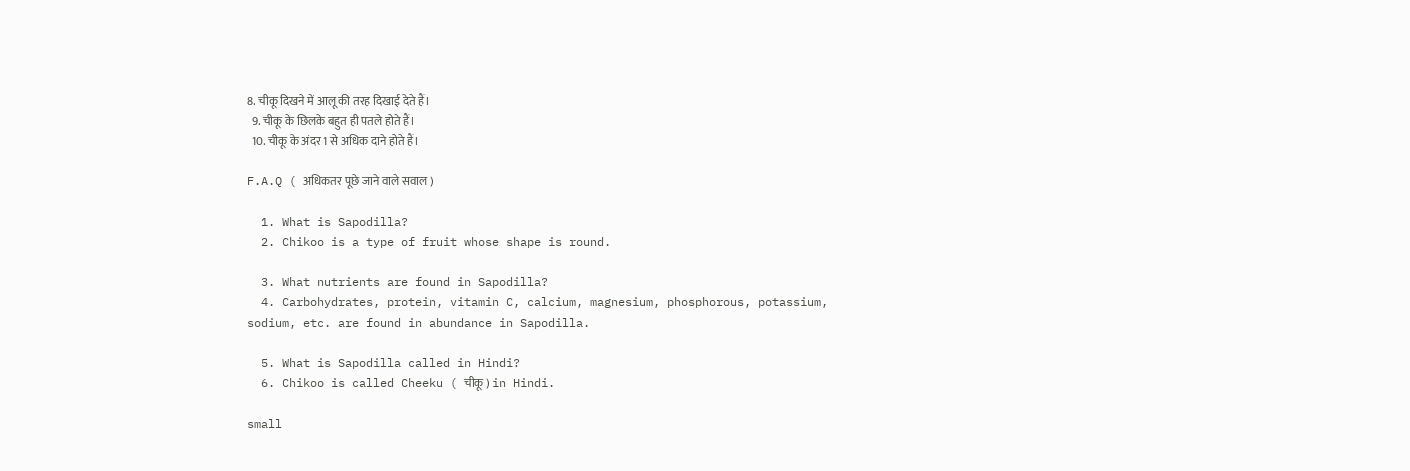8. चीकू दिखने में आलू की तरह दिखाई देते हैं।
  9. चीकू के छिलके बहुत ही पतले होते हैं।
  10. चीकू के अंदर 1 से अधिक दाने होते हैं।

F.A.Q ( अधिकतर पूछे जाने वाले सवाल )

  1. What is Sapodilla?
  2. Chikoo is a type of fruit whose shape is round.

  3. What nutrients are found in Sapodilla?
  4. Carbohydrates, protein, vitamin C, calcium, magnesium, phosphorous, potassium, sodium, etc. are found in abundance in Sapodilla.

  5. What is Sapodilla called in Hindi?
  6. Chikoo is called Cheeku ( चीकू ) in Hindi.

small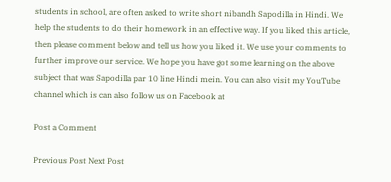students in school, are often asked to write short nibandh Sapodilla in Hindi. We help the students to do their homework in an effective way. If you liked this article, then please comment below and tell us how you liked it. We use your comments to further improve our service. We hope you have got some learning on the above subject that was Sapodilla par 10 line Hindi mein. You can also visit my YouTube channel which is can also follow us on Facebook at

Post a Comment

Previous Post Next Post